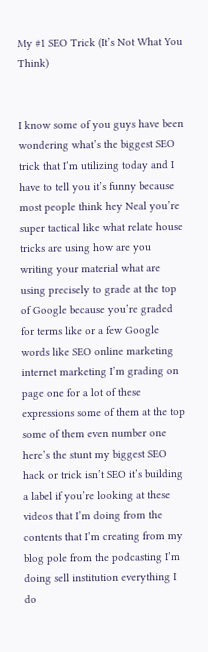My #1 SEO Trick (It’s Not What You Think)


I know some of you guys have been wondering what’s the biggest SEO trick that I’m utilizing today and I have to tell you it’s funny because most people think hey Neal you’re super tactical like what relate house tricks are using how are you writing your material what are using precisely to grade at the top of Google because you’re graded for terms like or a few Google words like SEO online marketing internet marketing I’m grading on page one for a lot of these expressions some of them at the top some of them even number one here’s the stunt my biggest SEO hack or trick isn’t SEO it’s building a label if you’re looking at these videos that I’m doing from the contents that I’m creating from my blog pole from the podcasting I’m doing sell institution everything I do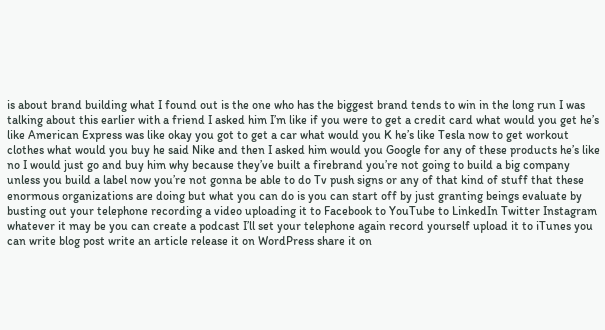is about brand building what I found out is the one who has the biggest brand tends to win in the long run I was talking about this earlier with a friend I asked him I’m like if you were to get a credit card what would you get he’s like American Express was like okay you got to get a car what would you K he’s like Tesla now to get workout clothes what would you buy he said Nike and then I asked him would you Google for any of these products he’s like no I would just go and buy him why because they’ve built a firebrand you’re not going to build a big company unless you build a label now you’re not gonna be able to do Tv push signs or any of that kind of stuff that these enormous organizations are doing but what you can do is you can start off by just granting beings evaluate by busting out your telephone recording a video uploading it to Facebook to YouTube to LinkedIn Twitter Instagram whatever it may be you can create a podcast I’ll set your telephone again record yourself upload it to iTunes you can write blog post write an article release it on WordPress share it on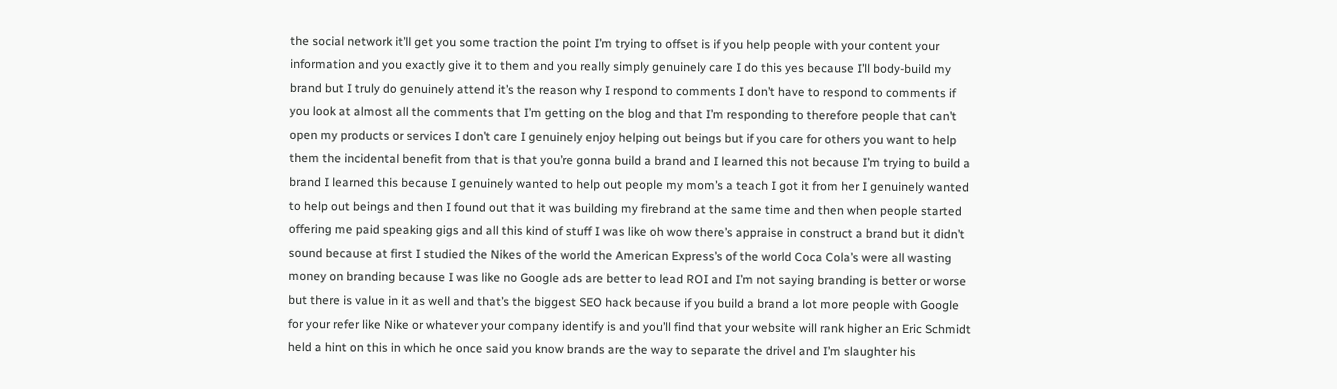the social network it’ll get you some traction the point I’m trying to offset is if you help people with your content your information and you exactly give it to them and you really simply genuinely care I do this yes because I’ll body-build my brand but I truly do genuinely attend it’s the reason why I respond to comments I don’t have to respond to comments if you look at almost all the comments that I’m getting on the blog and that I’m responding to therefore people that can’t open my products or services I don’t care I genuinely enjoy helping out beings but if you care for others you want to help them the incidental benefit from that is that you’re gonna build a brand and I learned this not because I’m trying to build a brand I learned this because I genuinely wanted to help out people my mom’s a teach I got it from her I genuinely wanted to help out beings and then I found out that it was building my firebrand at the same time and then when people started offering me paid speaking gigs and all this kind of stuff I was like oh wow there’s appraise in construct a brand but it didn’t sound because at first I studied the Nikes of the world the American Express’s of the world Coca Cola’s were all wasting money on branding because I was like no Google ads are better to lead ROI and I’m not saying branding is better or worse but there is value in it as well and that’s the biggest SEO hack because if you build a brand a lot more people with Google for your refer like Nike or whatever your company identify is and you’ll find that your website will rank higher an Eric Schmidt held a hint on this in which he once said you know brands are the way to separate the drivel and I’m slaughter his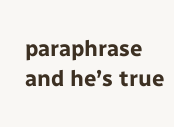paraphrase and he’s true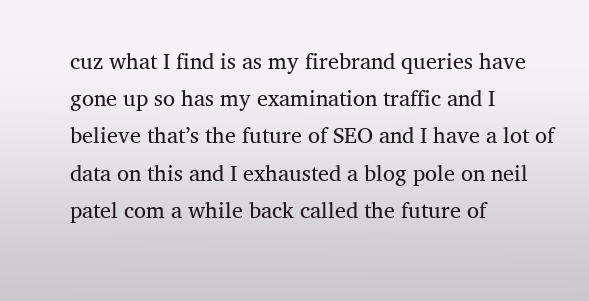cuz what I find is as my firebrand queries have gone up so has my examination traffic and I believe that’s the future of SEO and I have a lot of data on this and I exhausted a blog pole on neil patel com a while back called the future of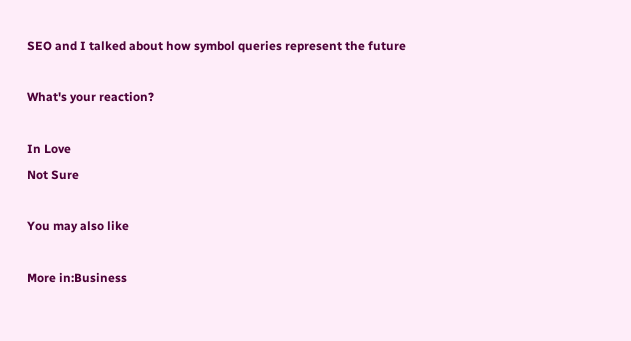SEO and I talked about how symbol queries represent the future

What's your reaction?

In Love
Not Sure

You may also like

More in:Business